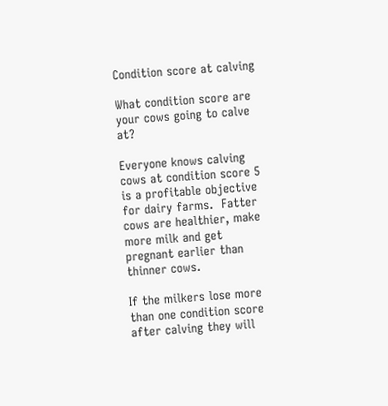Condition score at calving

What condition score are your cows going to calve at?

Everyone knows calving cows at condition score 5 is a profitable objective for dairy farms.  Fatter cows are healthier, make more milk and get pregnant earlier than thinner cows.

If the milkers lose more than one condition score after calving they will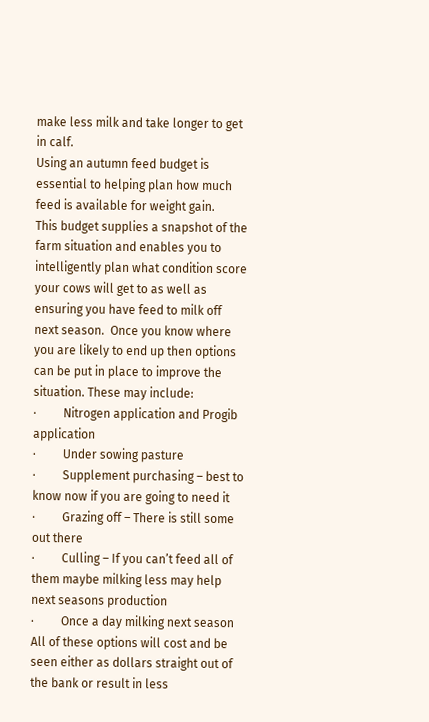make less milk and take longer to get in calf.
Using an autumn feed budget is essential to helping plan how much feed is available for weight gain.
This budget supplies a snapshot of the farm situation and enables you to intelligently plan what condition score your cows will get to as well as ensuring you have feed to milk off next season.  Once you know where you are likely to end up then options can be put in place to improve the situation. These may include:
·         Nitrogen application and Progib application
·         Under sowing pasture
·         Supplement purchasing – best to know now if you are going to need it
·         Grazing off – There is still some out there
·         Culling – If you can’t feed all of them maybe milking less may help next seasons production
·         Once a day milking next season
All of these options will cost and be seen either as dollars straight out of the bank or result in less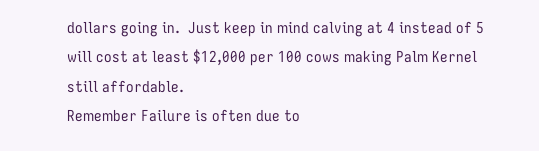dollars going in.  Just keep in mind calving at 4 instead of 5 will cost at least $12,000 per 100 cows making Palm Kernel still affordable.
Remember Failure is often due to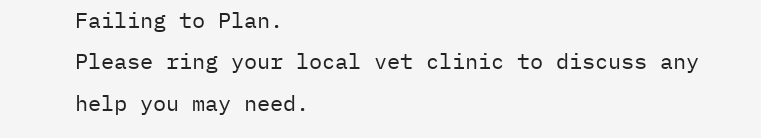Failing to Plan.
Please ring your local vet clinic to discuss any help you may need.